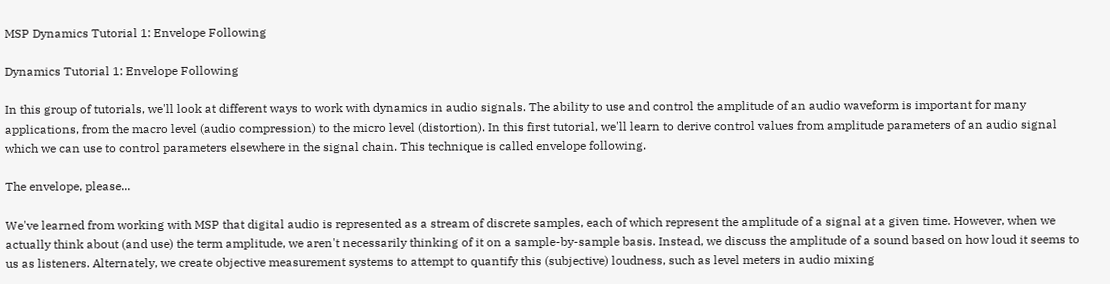MSP Dynamics Tutorial 1: Envelope Following

Dynamics Tutorial 1: Envelope Following

In this group of tutorials, we'll look at different ways to work with dynamics in audio signals. The ability to use and control the amplitude of an audio waveform is important for many applications, from the macro level (audio compression) to the micro level (distortion). In this first tutorial, we'll learn to derive control values from amplitude parameters of an audio signal which we can use to control parameters elsewhere in the signal chain. This technique is called envelope following.

The envelope, please...

We've learned from working with MSP that digital audio is represented as a stream of discrete samples, each of which represent the amplitude of a signal at a given time. However, when we actually think about (and use) the term amplitude, we aren't necessarily thinking of it on a sample-by-sample basis. Instead, we discuss the amplitude of a sound based on how loud it seems to us as listeners. Alternately, we create objective measurement systems to attempt to quantify this (subjective) loudness, such as level meters in audio mixing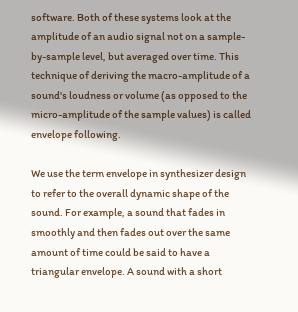software. Both of these systems look at the amplitude of an audio signal not on a sample-by-sample level, but averaged over time. This technique of deriving the macro-amplitude of a sound's loudness or volume (as opposed to the micro-amplitude of the sample values) is called envelope following.

We use the term envelope in synthesizer design to refer to the overall dynamic shape of the sound. For example, a sound that fades in smoothly and then fades out over the same amount of time could be said to have a triangular envelope. A sound with a short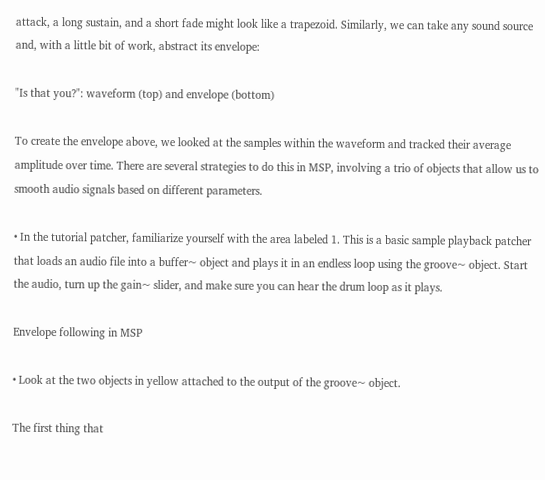attack, a long sustain, and a short fade might look like a trapezoid. Similarly, we can take any sound source and, with a little bit of work, abstract its envelope:

"Is that you?": waveform (top) and envelope (bottom)

To create the envelope above, we looked at the samples within the waveform and tracked their average amplitude over time. There are several strategies to do this in MSP, involving a trio of objects that allow us to smooth audio signals based on different parameters.

• In the tutorial patcher, familiarize yourself with the area labeled 1. This is a basic sample playback patcher that loads an audio file into a buffer~ object and plays it in an endless loop using the groove~ object. Start the audio, turn up the gain~ slider, and make sure you can hear the drum loop as it plays.

Envelope following in MSP

• Look at the two objects in yellow attached to the output of the groove~ object.

The first thing that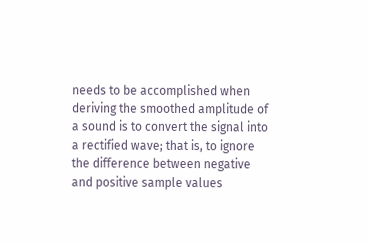needs to be accomplished when deriving the smoothed amplitude of a sound is to convert the signal into a rectified wave; that is, to ignore the difference between negative and positive sample values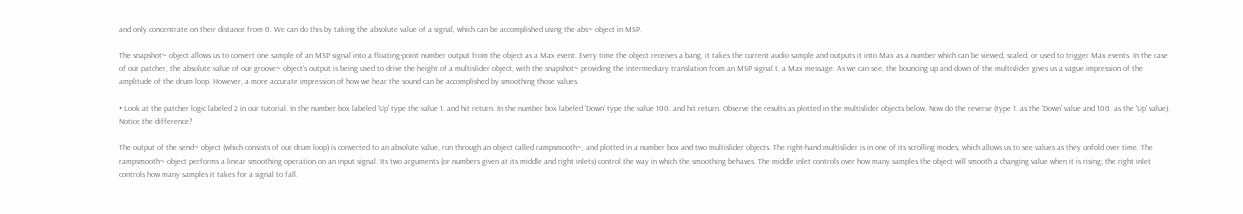and only concentrate on their distance from 0. We can do this by taking the absolute value of a signal, which can be accomplished using the abs~ object in MSP.

The snapshot~ object allows us to convert one sample of an MSP signal into a floating-point number output from the object as a Max event. Every time the object receives a bang, it takes the current audio sample and outputs it into Max as a number which can be viewed, scaled, or used to trigger Max events. In the case of our patcher, the absolute value of our groove~ object's output is being used to drive the height of a multislider object, with the snapshot~ providing the intermediary translation from an MSP signal t. a Max message. As we can see, the bouncing up and down of the multislider gives us a vague impression of the amplitude of the drum loop. However, a more accurate impression of how we hear the sound can be accomplished by smoothing those values.

• Look at the patcher logic labeled 2 in our tutorial. In the number box labeled 'Up' type the value 1. and hit return. In the number box labeled 'Down' type the value 100. and hit return. Observe the results as plotted in the multislider objects below. Now do the reverse (type 1. as the 'Down' value and 100. as the 'Up' value). Notice the difference?

The output of the send~ object (which consists of our drum loop) is converted to an absolute value, run through an object called rampsmooth~, and plotted in a number box and two multislider objects. The right-hand multislider is in one of its scrolling modes, which allows us to see values as they unfold over time. The rampsmooth~ object performs a linear smoothing operation on an input signal. Its two arguments (or numbers given at its middle and right inlets) control the way in which the smoothing behaves. The middle inlet controls over how many samples the object will smooth a changing value when it is rising; the right inlet controls how many samples it takes for a signal to fall.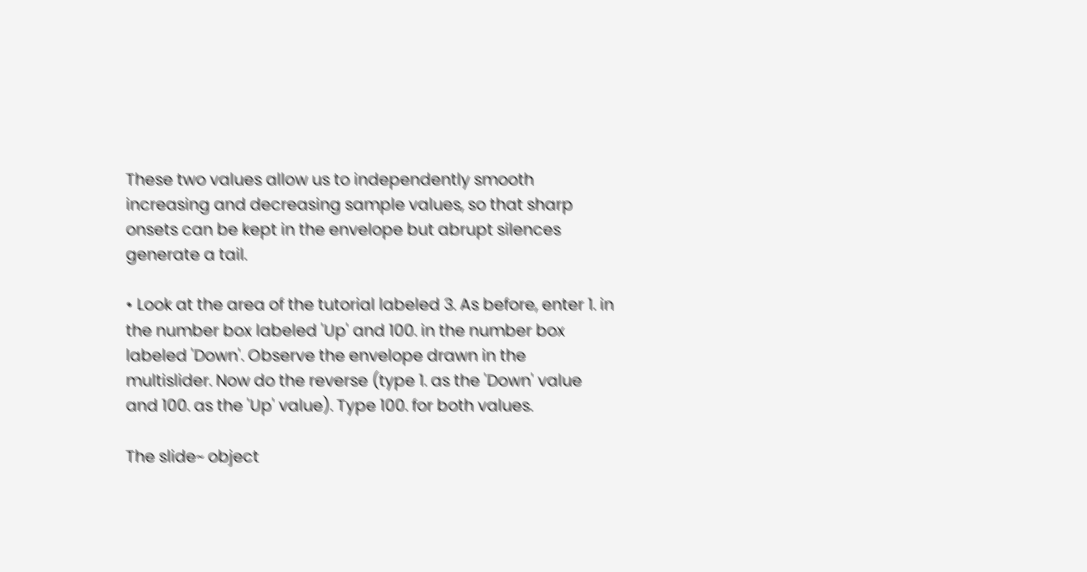These two values allow us to independently smooth increasing and decreasing sample values, so that sharp onsets can be kept in the envelope but abrupt silences generate a tail.

• Look at the area of the tutorial labeled 3. As before, enter 1. in the number box labeled 'Up' and 100. in the number box labeled 'Down'. Observe the envelope drawn in the multislider. Now do the reverse (type 1. as the 'Down' value and 100. as the 'Up' value). Type 100. for both values.

The slide~ object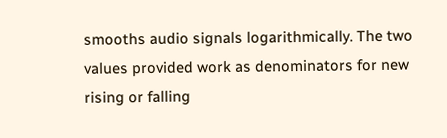smooths audio signals logarithmically. The two values provided work as denominators for new rising or falling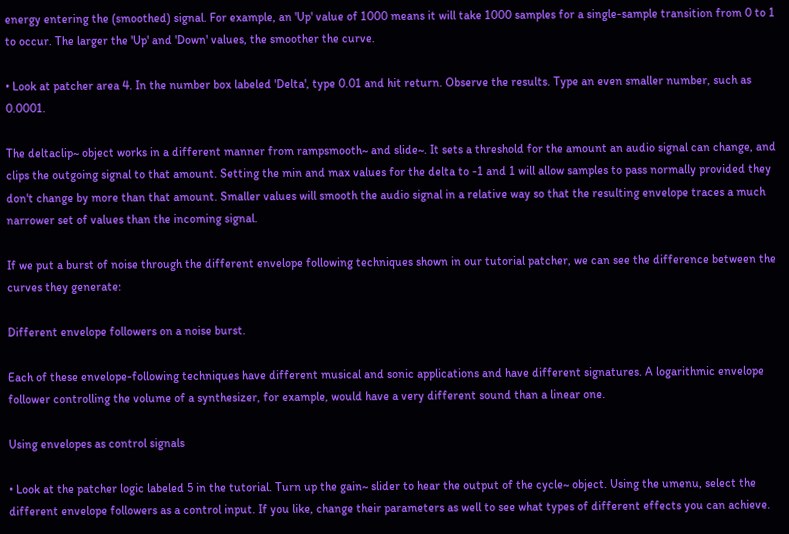energy entering the (smoothed) signal. For example, an 'Up' value of 1000 means it will take 1000 samples for a single-sample transition from 0 to 1 to occur. The larger the 'Up' and 'Down' values, the smoother the curve.

• Look at patcher area 4. In the number box labeled 'Delta', type 0.01 and hit return. Observe the results. Type an even smaller number, such as 0.0001.

The deltaclip~ object works in a different manner from rampsmooth~ and slide~. It sets a threshold for the amount an audio signal can change, and clips the outgoing signal to that amount. Setting the min and max values for the delta to -1 and 1 will allow samples to pass normally provided they don't change by more than that amount. Smaller values will smooth the audio signal in a relative way so that the resulting envelope traces a much narrower set of values than the incoming signal.

If we put a burst of noise through the different envelope following techniques shown in our tutorial patcher, we can see the difference between the curves they generate:

Different envelope followers on a noise burst.

Each of these envelope-following techniques have different musical and sonic applications and have different signatures. A logarithmic envelope follower controlling the volume of a synthesizer, for example, would have a very different sound than a linear one.

Using envelopes as control signals

• Look at the patcher logic labeled 5 in the tutorial. Turn up the gain~ slider to hear the output of the cycle~ object. Using the umenu, select the different envelope followers as a control input. If you like, change their parameters as well to see what types of different effects you can achieve.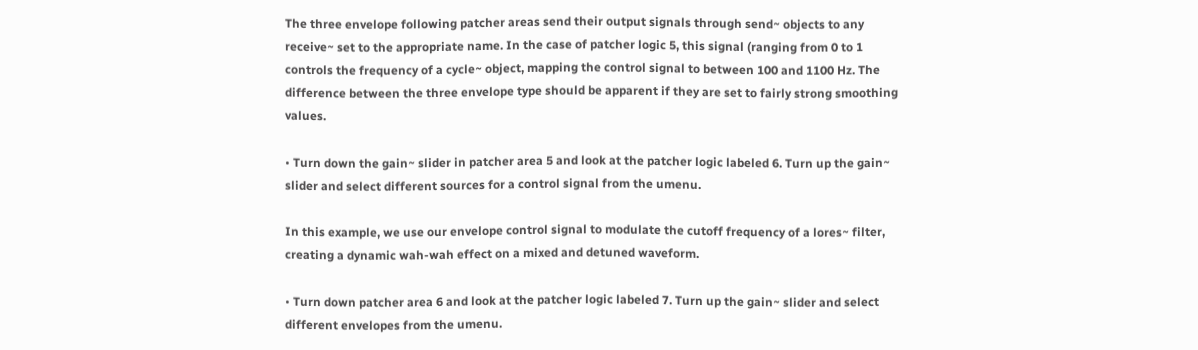The three envelope following patcher areas send their output signals through send~ objects to any receive~ set to the appropriate name. In the case of patcher logic 5, this signal (ranging from 0 to 1 controls the frequency of a cycle~ object, mapping the control signal to between 100 and 1100 Hz. The difference between the three envelope type should be apparent if they are set to fairly strong smoothing values.

• Turn down the gain~ slider in patcher area 5 and look at the patcher logic labeled 6. Turn up the gain~ slider and select different sources for a control signal from the umenu.

In this example, we use our envelope control signal to modulate the cutoff frequency of a lores~ filter, creating a dynamic wah-wah effect on a mixed and detuned waveform.

• Turn down patcher area 6 and look at the patcher logic labeled 7. Turn up the gain~ slider and select different envelopes from the umenu.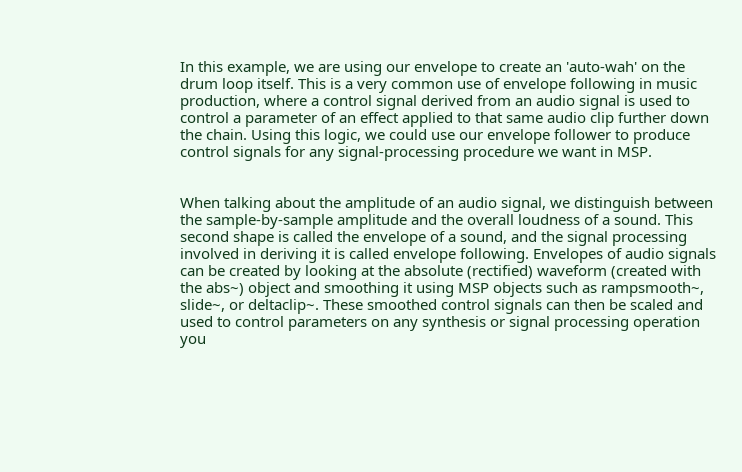In this example, we are using our envelope to create an 'auto-wah' on the drum loop itself. This is a very common use of envelope following in music production, where a control signal derived from an audio signal is used to control a parameter of an effect applied to that same audio clip further down the chain. Using this logic, we could use our envelope follower to produce control signals for any signal-processing procedure we want in MSP.


When talking about the amplitude of an audio signal, we distinguish between the sample-by-sample amplitude and the overall loudness of a sound. This second shape is called the envelope of a sound, and the signal processing involved in deriving it is called envelope following. Envelopes of audio signals can be created by looking at the absolute (rectified) waveform (created with the abs~) object and smoothing it using MSP objects such as rampsmooth~, slide~, or deltaclip~. These smoothed control signals can then be scaled and used to control parameters on any synthesis or signal processing operation you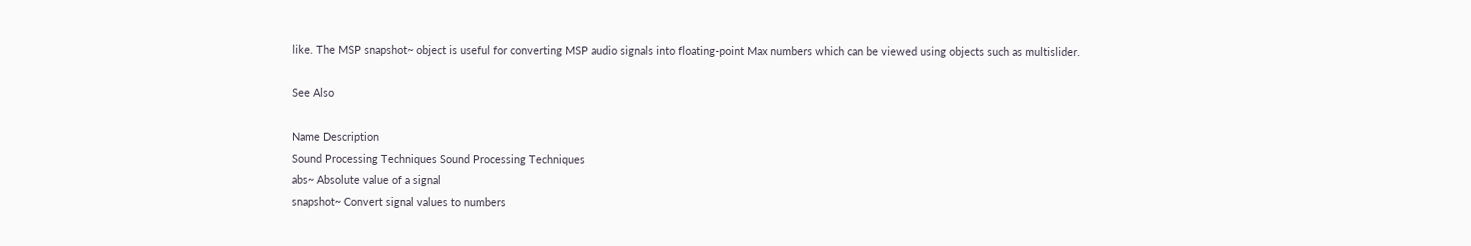like. The MSP snapshot~ object is useful for converting MSP audio signals into floating-point Max numbers which can be viewed using objects such as multislider.

See Also

Name Description
Sound Processing Techniques Sound Processing Techniques
abs~ Absolute value of a signal
snapshot~ Convert signal values to numbers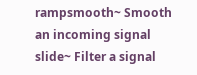rampsmooth~ Smooth an incoming signal
slide~ Filter a signal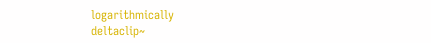logarithmically
deltaclip~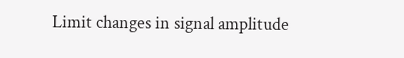Limit changes in signal amplitude